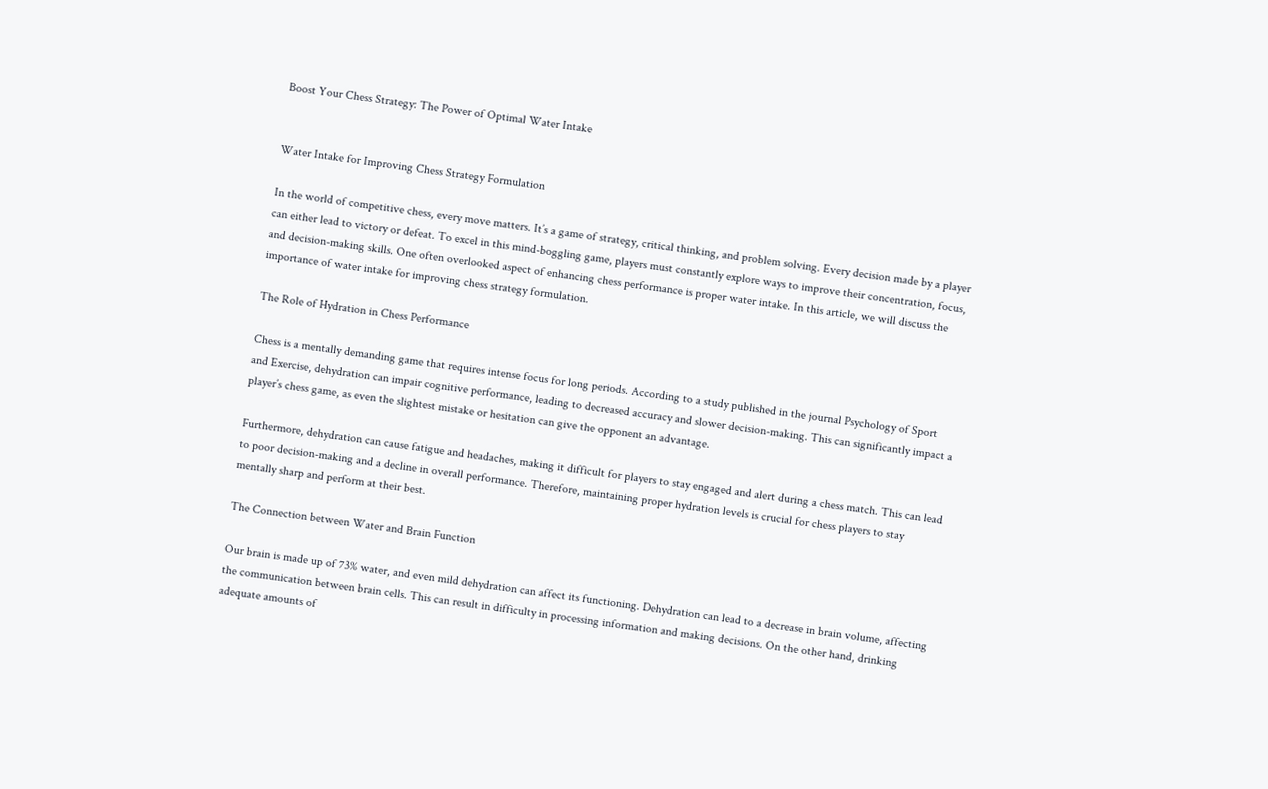Boost Your Chess Strategy: The Power of Optimal Water Intake


Water Intake for Improving Chess Strategy Formulation

In the world of competitive chess, every move matters. It’s a game of strategy, critical thinking, and problem solving. Every decision made by a player can either lead to victory or defeat. To excel in this mind-boggling game, players must constantly explore ways to improve their concentration, focus, and decision-making skills. One often overlooked aspect of enhancing chess performance is proper water intake. In this article, we will discuss the importance of water intake for improving chess strategy formulation.

The Role of Hydration in Chess Performance

Chess is a mentally demanding game that requires intense focus for long periods. According to a study published in the journal Psychology of Sport and Exercise, dehydration can impair cognitive performance, leading to decreased accuracy and slower decision-making. This can significantly impact a player’s chess game, as even the slightest mistake or hesitation can give the opponent an advantage.

Furthermore, dehydration can cause fatigue and headaches, making it difficult for players to stay engaged and alert during a chess match. This can lead to poor decision-making and a decline in overall performance. Therefore, maintaining proper hydration levels is crucial for chess players to stay mentally sharp and perform at their best.

The Connection between Water and Brain Function

Our brain is made up of 73% water, and even mild dehydration can affect its functioning. Dehydration can lead to a decrease in brain volume, affecting the communication between brain cells. This can result in difficulty in processing information and making decisions. On the other hand, drinking adequate amounts of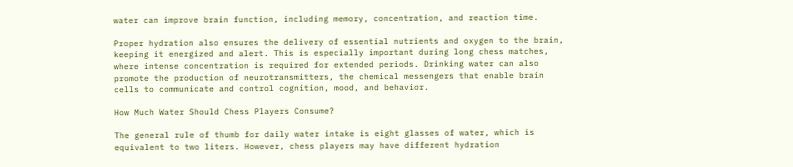water can improve brain function, including memory, concentration, and reaction time.

Proper hydration also ensures the delivery of essential nutrients and oxygen to the brain, keeping it energized and alert. This is especially important during long chess matches, where intense concentration is required for extended periods. Drinking water can also promote the production of neurotransmitters, the chemical messengers that enable brain cells to communicate and control cognition, mood, and behavior.

How Much Water Should Chess Players Consume?

The general rule of thumb for daily water intake is eight glasses of water, which is equivalent to two liters. However, chess players may have different hydration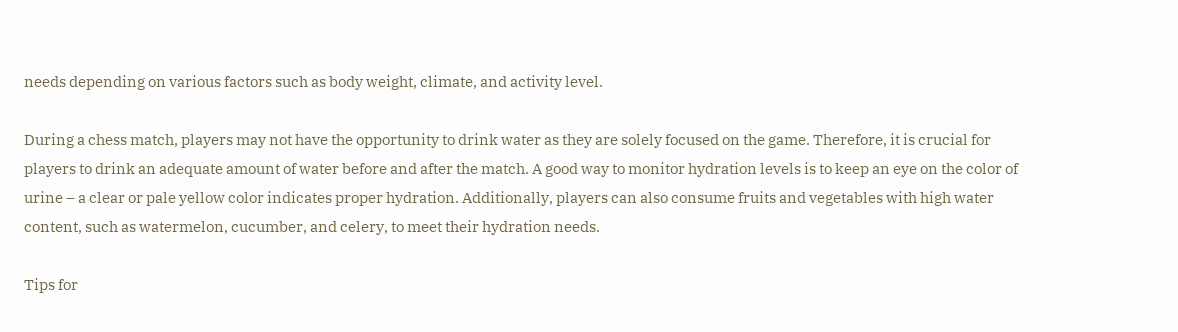needs depending on various factors such as body weight, climate, and activity level.

During a chess match, players may not have the opportunity to drink water as they are solely focused on the game. Therefore, it is crucial for players to drink an adequate amount of water before and after the match. A good way to monitor hydration levels is to keep an eye on the color of urine – a clear or pale yellow color indicates proper hydration. Additionally, players can also consume fruits and vegetables with high water content, such as watermelon, cucumber, and celery, to meet their hydration needs.

Tips for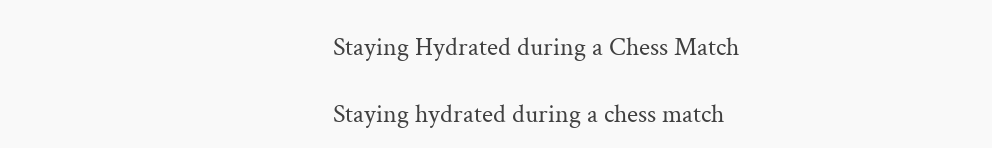Staying Hydrated during a Chess Match

Staying hydrated during a chess match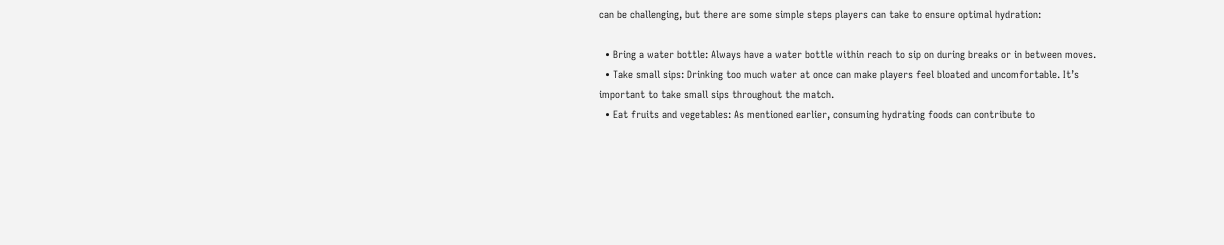can be challenging, but there are some simple steps players can take to ensure optimal hydration:

  • Bring a water bottle: Always have a water bottle within reach to sip on during breaks or in between moves.
  • Take small sips: Drinking too much water at once can make players feel bloated and uncomfortable. It’s important to take small sips throughout the match.
  • Eat fruits and vegetables: As mentioned earlier, consuming hydrating foods can contribute to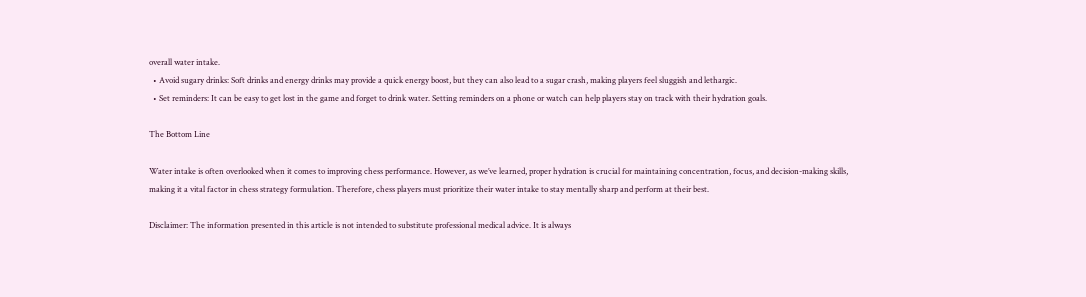overall water intake.
  • Avoid sugary drinks: Soft drinks and energy drinks may provide a quick energy boost, but they can also lead to a sugar crash, making players feel sluggish and lethargic.
  • Set reminders: It can be easy to get lost in the game and forget to drink water. Setting reminders on a phone or watch can help players stay on track with their hydration goals.

The Bottom Line

Water intake is often overlooked when it comes to improving chess performance. However, as we’ve learned, proper hydration is crucial for maintaining concentration, focus, and decision-making skills, making it a vital factor in chess strategy formulation. Therefore, chess players must prioritize their water intake to stay mentally sharp and perform at their best.

Disclaimer: The information presented in this article is not intended to substitute professional medical advice. It is always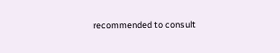recommended to consult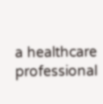a healthcare professional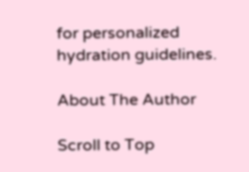for personalized hydration guidelines.

About The Author

Scroll to Top